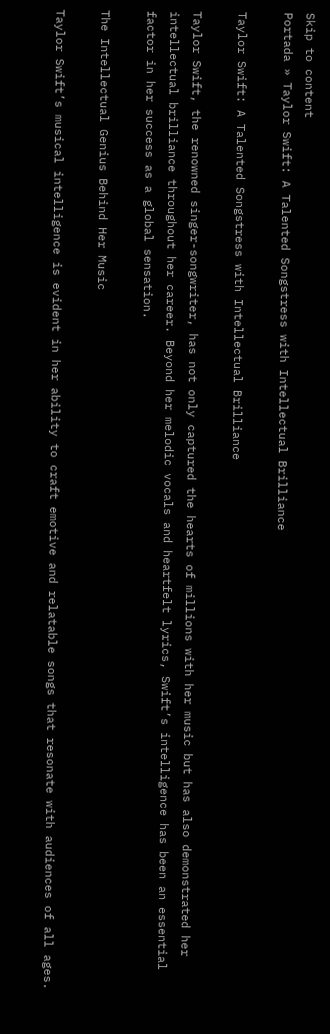Skip to content
Portada » Taylor Swift: A Talented Songstress with Intellectual Brilliance

Taylor Swift: A Talented Songstress with Intellectual Brilliance

Taylor Swift, the renowned singer-songwriter, has not only captured the hearts of millions with her music but has also demonstrated her intellectual brilliance throughout her career. Beyond her melodic vocals and heartfelt lyrics, Swift’s intelligence has been an essential factor in her success as a global sensation.

The Intellectual Genius Behind Her Music

Taylor Swift’s musical intelligence is evident in her ability to craft emotive and relatable songs that resonate with audiences of all ages.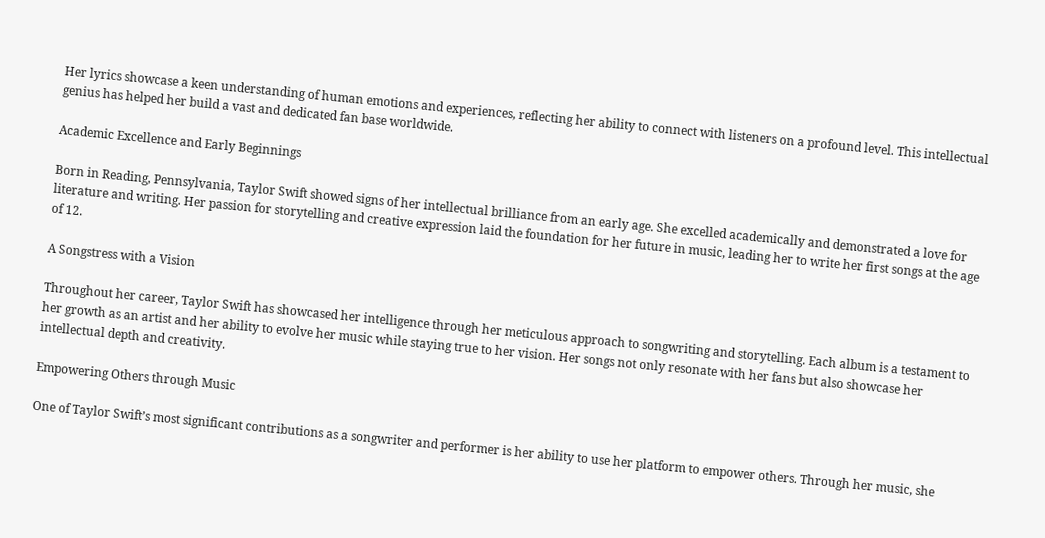Her lyrics showcase a keen understanding of human emotions and experiences, reflecting her ability to connect with listeners on a profound level. This intellectual genius has helped her build a vast and dedicated fan base worldwide.

Academic Excellence and Early Beginnings

Born in Reading, Pennsylvania, Taylor Swift showed signs of her intellectual brilliance from an early age. She excelled academically and demonstrated a love for literature and writing. Her passion for storytelling and creative expression laid the foundation for her future in music, leading her to write her first songs at the age of 12.

A Songstress with a Vision

Throughout her career, Taylor Swift has showcased her intelligence through her meticulous approach to songwriting and storytelling. Each album is a testament to her growth as an artist and her ability to evolve her music while staying true to her vision. Her songs not only resonate with her fans but also showcase her intellectual depth and creativity.

Empowering Others through Music

One of Taylor Swift’s most significant contributions as a songwriter and performer is her ability to use her platform to empower others. Through her music, she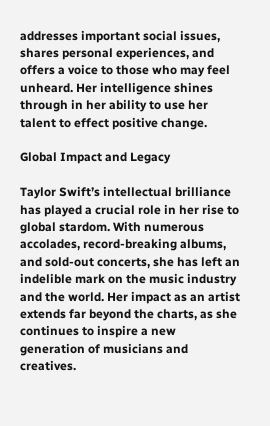addresses important social issues, shares personal experiences, and offers a voice to those who may feel unheard. Her intelligence shines through in her ability to use her talent to effect positive change.

Global Impact and Legacy

Taylor Swift’s intellectual brilliance has played a crucial role in her rise to global stardom. With numerous accolades, record-breaking albums, and sold-out concerts, she has left an indelible mark on the music industry and the world. Her impact as an artist extends far beyond the charts, as she continues to inspire a new generation of musicians and creatives.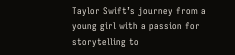Taylor Swift’s journey from a young girl with a passion for storytelling to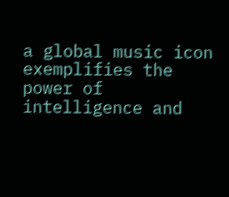a global music icon exemplifies the power of intelligence and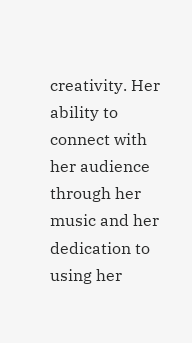creativity. Her ability to connect with her audience through her music and her dedication to using her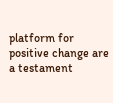platform for positive change are a testament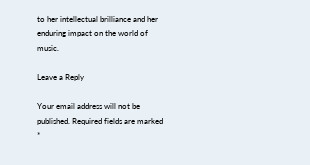to her intellectual brilliance and her enduring impact on the world of music.

Leave a Reply

Your email address will not be published. Required fields are marked *